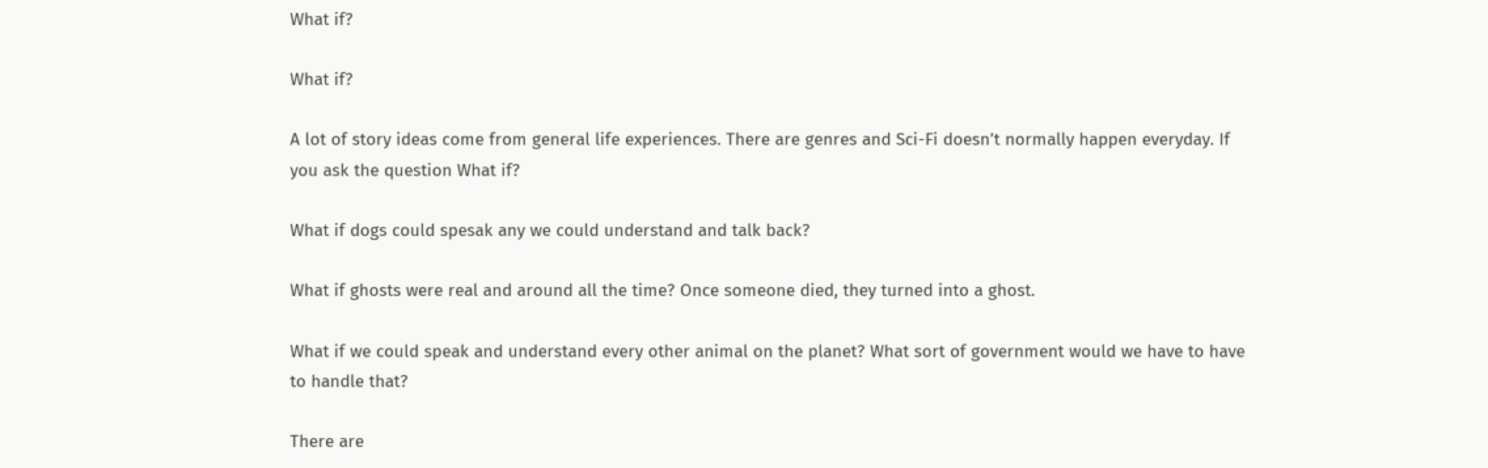What if?

What if?

A lot of story ideas come from general life experiences. There are genres and Sci-Fi doesn’t normally happen everyday. If you ask the question What if?

What if dogs could spesak any we could understand and talk back?

What if ghosts were real and around all the time? Once someone died, they turned into a ghost.

What if we could speak and understand every other animal on the planet? What sort of government would we have to have to handle that?

There are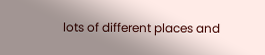lots of different places and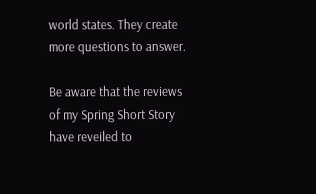world states. They create more questions to answer.

Be aware that the reviews of my Spring Short Story have reveiled to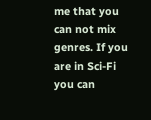me that you can not mix genres. If you are in Sci-Fi you can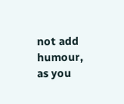not add humour, as you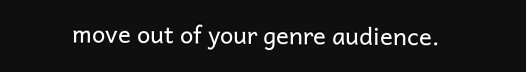move out of your genre audience.